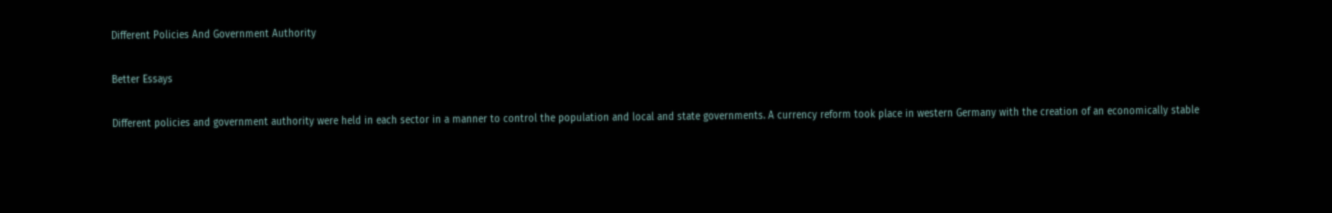Different Policies And Government Authority

Better Essays

Different policies and government authority were held in each sector in a manner to control the population and local and state governments. A currency reform took place in western Germany with the creation of an economically stable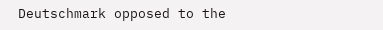Deutschmark opposed to the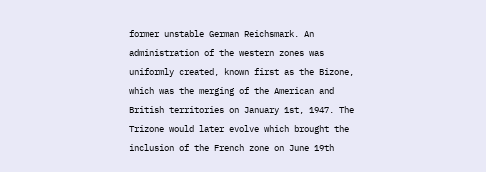former unstable German Reichsmark. An administration of the western zones was uniformly created, known first as the Bizone, which was the merging of the American and British territories on January 1st, 1947. The Trizone would later evolve which brought the inclusion of the French zone on June 19th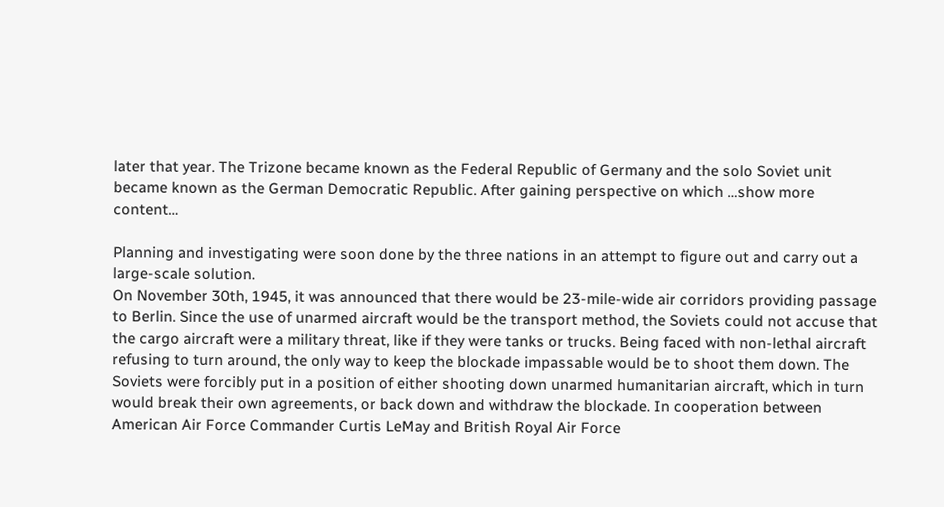later that year. The Trizone became known as the Federal Republic of Germany and the solo Soviet unit became known as the German Democratic Republic. After gaining perspective on which …show more content…

Planning and investigating were soon done by the three nations in an attempt to figure out and carry out a large-scale solution.
On November 30th, 1945, it was announced that there would be 23-mile-wide air corridors providing passage to Berlin. Since the use of unarmed aircraft would be the transport method, the Soviets could not accuse that the cargo aircraft were a military threat, like if they were tanks or trucks. Being faced with non-lethal aircraft refusing to turn around, the only way to keep the blockade impassable would be to shoot them down. The Soviets were forcibly put in a position of either shooting down unarmed humanitarian aircraft, which in turn would break their own agreements, or back down and withdraw the blockade. In cooperation between American Air Force Commander Curtis LeMay and British Royal Air Force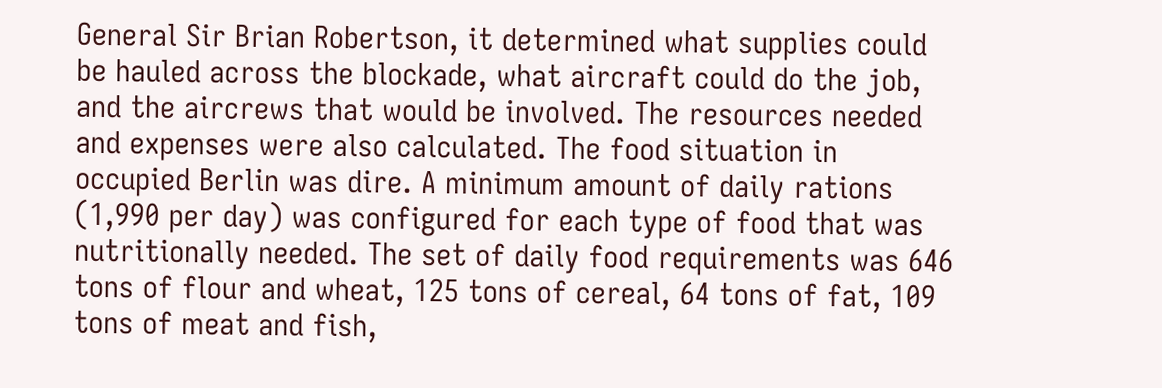General Sir Brian Robertson, it determined what supplies could be hauled across the blockade, what aircraft could do the job, and the aircrews that would be involved. The resources needed and expenses were also calculated. The food situation in occupied Berlin was dire. A minimum amount of daily rations (1,990 per day) was configured for each type of food that was nutritionally needed. The set of daily food requirements was 646 tons of flour and wheat, 125 tons of cereal, 64 tons of fat, 109 tons of meat and fish,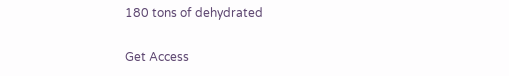180 tons of dehydrated

Get Access